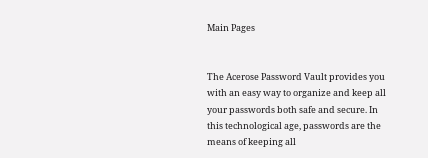Main Pages


The Acerose Password Vault provides you with an easy way to organize and keep all your passwords both safe and secure. In this technological age, passwords are the means of keeping all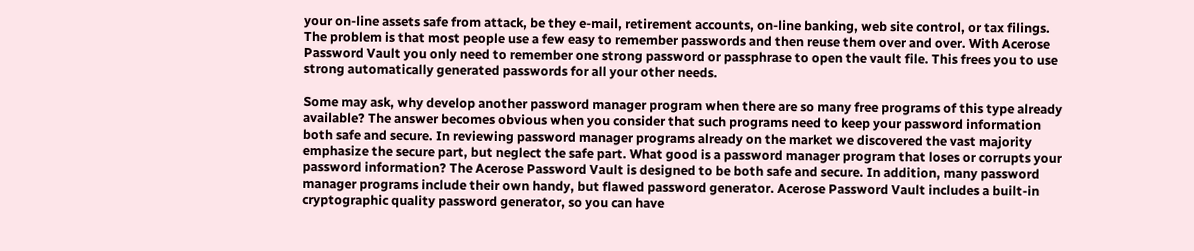your on-line assets safe from attack, be they e-mail, retirement accounts, on-line banking, web site control, or tax filings. The problem is that most people use a few easy to remember passwords and then reuse them over and over. With Acerose Password Vault you only need to remember one strong password or passphrase to open the vault file. This frees you to use strong automatically generated passwords for all your other needs.

Some may ask, why develop another password manager program when there are so many free programs of this type already available? The answer becomes obvious when you consider that such programs need to keep your password information both safe and secure. In reviewing password manager programs already on the market we discovered the vast majority emphasize the secure part, but neglect the safe part. What good is a password manager program that loses or corrupts your password information? The Acerose Password Vault is designed to be both safe and secure. In addition, many password manager programs include their own handy, but flawed password generator. Acerose Password Vault includes a built-in cryptographic quality password generator, so you can have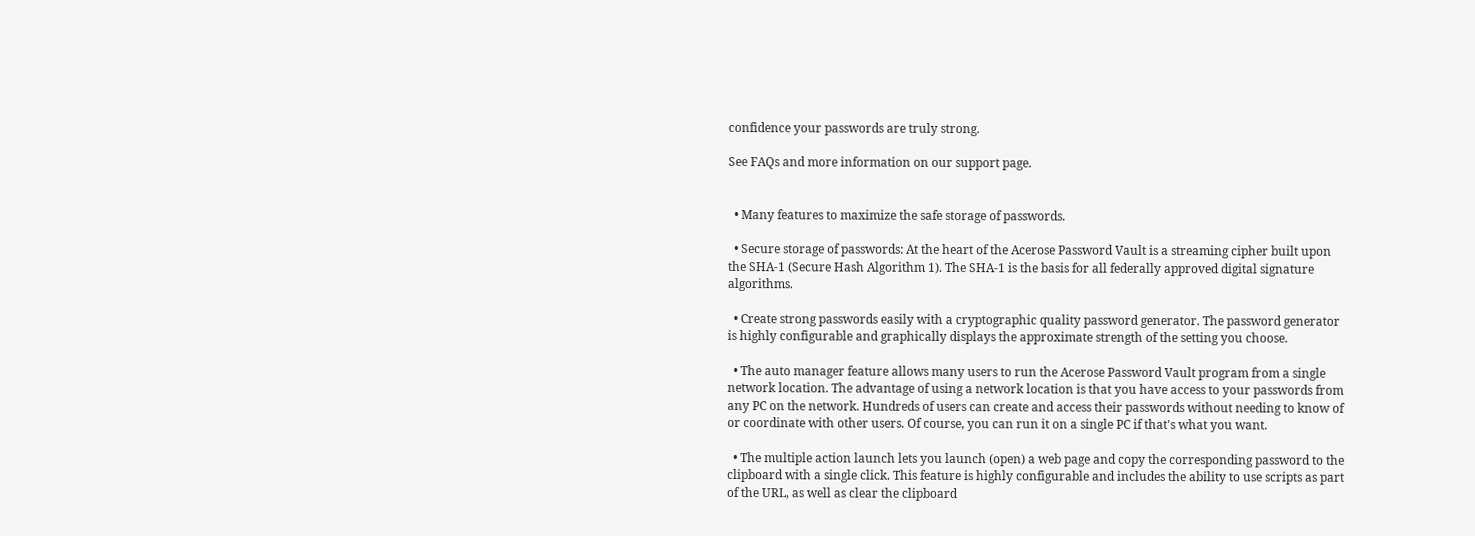confidence your passwords are truly strong.

See FAQs and more information on our support page.


  • Many features to maximize the safe storage of passwords.

  • Secure storage of passwords: At the heart of the Acerose Password Vault is a streaming cipher built upon the SHA-1 (Secure Hash Algorithm 1). The SHA-1 is the basis for all federally approved digital signature algorithms.

  • Create strong passwords easily with a cryptographic quality password generator. The password generator is highly configurable and graphically displays the approximate strength of the setting you choose.

  • The auto manager feature allows many users to run the Acerose Password Vault program from a single network location. The advantage of using a network location is that you have access to your passwords from any PC on the network. Hundreds of users can create and access their passwords without needing to know of or coordinate with other users. Of course, you can run it on a single PC if that's what you want.

  • The multiple action launch lets you launch (open) a web page and copy the corresponding password to the clipboard with a single click. This feature is highly configurable and includes the ability to use scripts as part of the URL, as well as clear the clipboard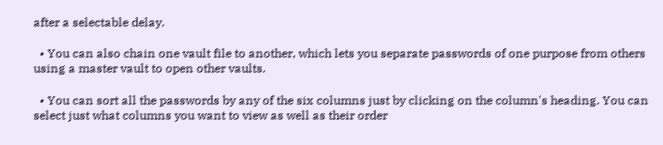after a selectable delay.

  • You can also chain one vault file to another, which lets you separate passwords of one purpose from others using a master vault to open other vaults.

  • You can sort all the passwords by any of the six columns just by clicking on the column's heading. You can select just what columns you want to view as well as their order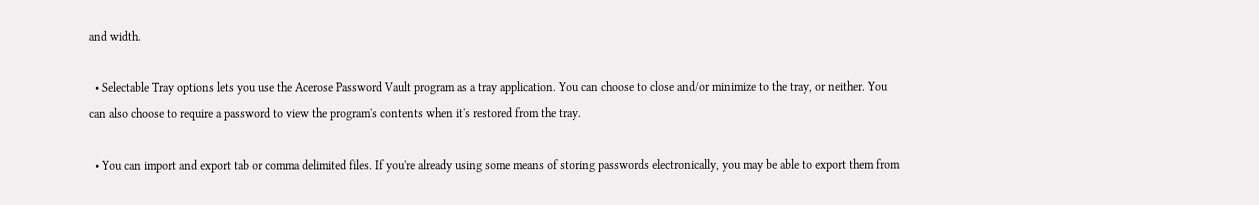and width.

  • Selectable Tray options lets you use the Acerose Password Vault program as a tray application. You can choose to close and/or minimize to the tray, or neither. You can also choose to require a password to view the program's contents when it's restored from the tray.

  • You can import and export tab or comma delimited files. If you're already using some means of storing passwords electronically, you may be able to export them from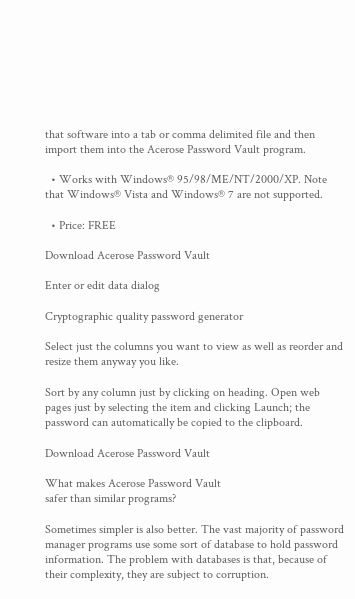that software into a tab or comma delimited file and then import them into the Acerose Password Vault program.

  • Works with Windows® 95/98/ME/NT/2000/XP. Note that Windows® Vista and Windows® 7 are not supported.

  • Price: FREE

Download Acerose Password Vault

Enter or edit data dialog

Cryptographic quality password generator

Select just the columns you want to view as well as reorder and resize them anyway you like.

Sort by any column just by clicking on heading. Open web pages just by selecting the item and clicking Launch; the password can automatically be copied to the clipboard.

Download Acerose Password Vault

What makes Acerose Password Vault
safer than similar programs?

Sometimes simpler is also better. The vast majority of password manager programs use some sort of database to hold password information. The problem with databases is that, because of their complexity, they are subject to corruption.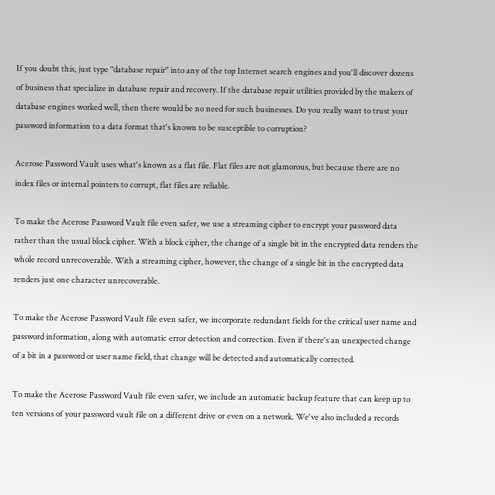If you doubt this, just type "database repair" into any of the top Internet search engines and you'll discover dozens of business that specialize in database repair and recovery. If the database repair utilities provided by the makers of database engines worked well, then there would be no need for such businesses. Do you really want to trust your password information to a data format that's known to be susceptible to corruption?

Acerose Password Vault uses what's known as a flat file. Flat files are not glamorous, but because there are no index files or internal pointers to corrupt, flat files are reliable.

To make the Acerose Password Vault file even safer, we use a streaming cipher to encrypt your password data rather than the usual block cipher. With a block cipher, the change of a single bit in the encrypted data renders the whole record unrecoverable. With a streaming cipher, however, the change of a single bit in the encrypted data renders just one character unrecoverable.

To make the Acerose Password Vault file even safer, we incorporate redundant fields for the critical user name and password information, along with automatic error detection and correction. Even if there's an unexpected change of a bit in a password or user name field, that change will be detected and automatically corrected.

To make the Acerose Password Vault file even safer, we include an automatic backup feature that can keep up to ten versions of your password vault file on a different drive or even on a network. We've also included a records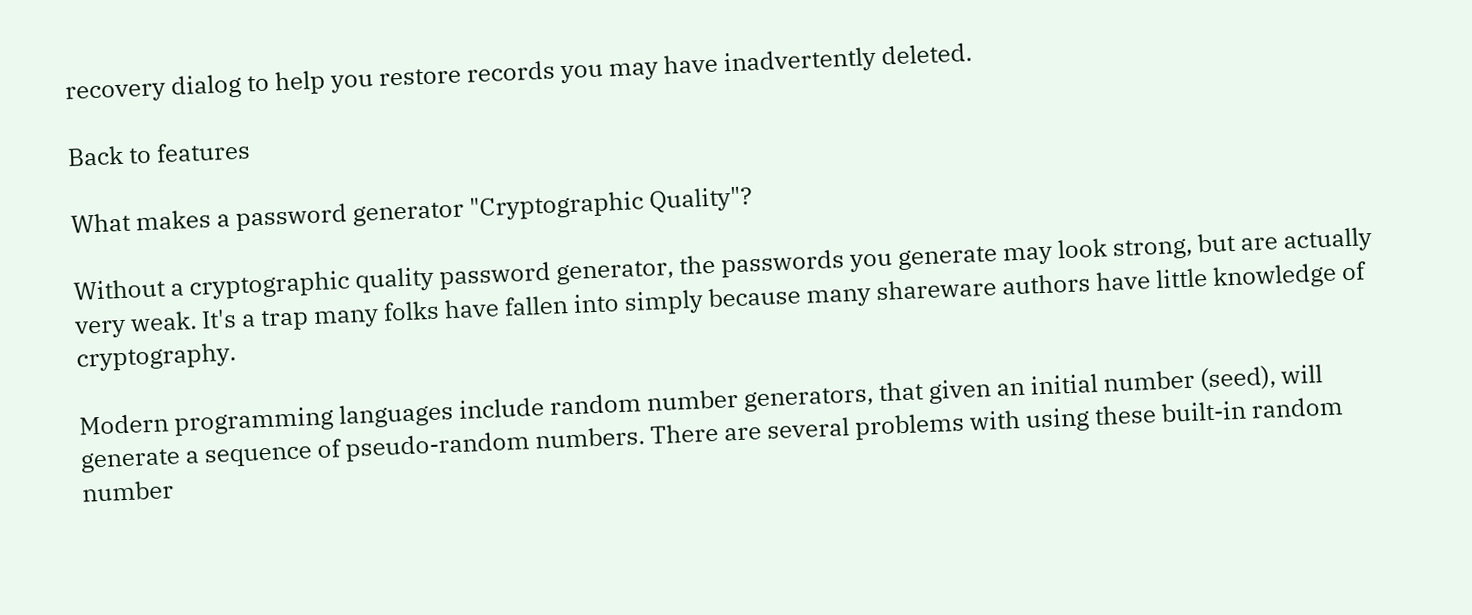recovery dialog to help you restore records you may have inadvertently deleted.

Back to features

What makes a password generator "Cryptographic Quality"?

Without a cryptographic quality password generator, the passwords you generate may look strong, but are actually very weak. It's a trap many folks have fallen into simply because many shareware authors have little knowledge of cryptography.

Modern programming languages include random number generators, that given an initial number (seed), will generate a sequence of pseudo-random numbers. There are several problems with using these built-in random number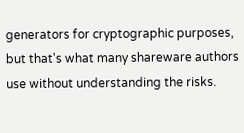generators for cryptographic purposes, but that's what many shareware authors use without understanding the risks.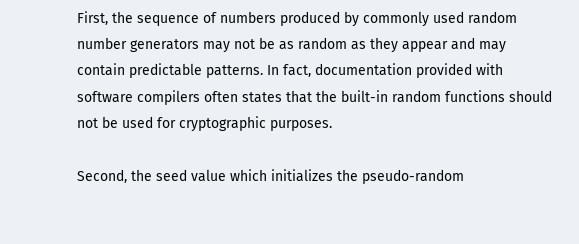First, the sequence of numbers produced by commonly used random number generators may not be as random as they appear and may contain predictable patterns. In fact, documentation provided with software compilers often states that the built-in random functions should not be used for cryptographic purposes.

Second, the seed value which initializes the pseudo-random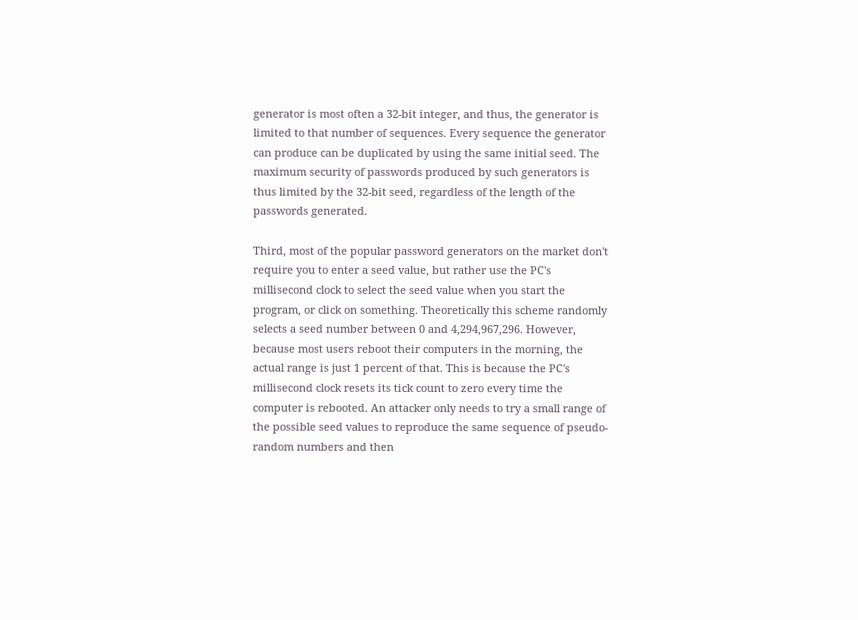generator is most often a 32-bit integer, and thus, the generator is limited to that number of sequences. Every sequence the generator can produce can be duplicated by using the same initial seed. The maximum security of passwords produced by such generators is thus limited by the 32-bit seed, regardless of the length of the passwords generated.

Third, most of the popular password generators on the market don't require you to enter a seed value, but rather use the PC's millisecond clock to select the seed value when you start the program, or click on something. Theoretically this scheme randomly selects a seed number between 0 and 4,294,967,296. However, because most users reboot their computers in the morning, the actual range is just 1 percent of that. This is because the PC's millisecond clock resets its tick count to zero every time the computer is rebooted. An attacker only needs to try a small range of the possible seed values to reproduce the same sequence of pseudo-random numbers and then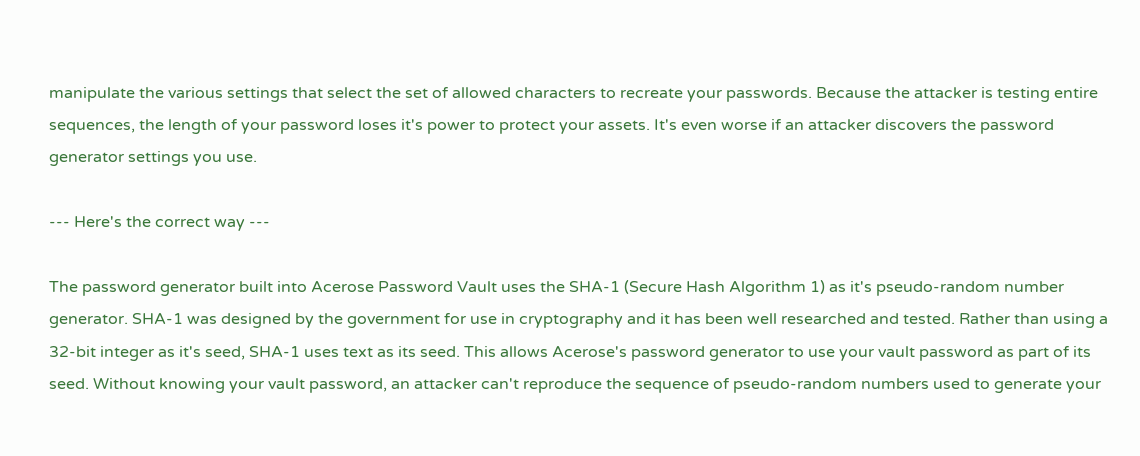manipulate the various settings that select the set of allowed characters to recreate your passwords. Because the attacker is testing entire sequences, the length of your password loses it's power to protect your assets. It's even worse if an attacker discovers the password generator settings you use.

--- Here's the correct way ---

The password generator built into Acerose Password Vault uses the SHA-1 (Secure Hash Algorithm 1) as it's pseudo-random number generator. SHA-1 was designed by the government for use in cryptography and it has been well researched and tested. Rather than using a 32-bit integer as it's seed, SHA-1 uses text as its seed. This allows Acerose's password generator to use your vault password as part of its seed. Without knowing your vault password, an attacker can't reproduce the sequence of pseudo-random numbers used to generate your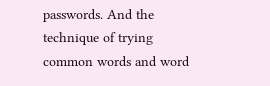passwords. And the technique of trying common words and word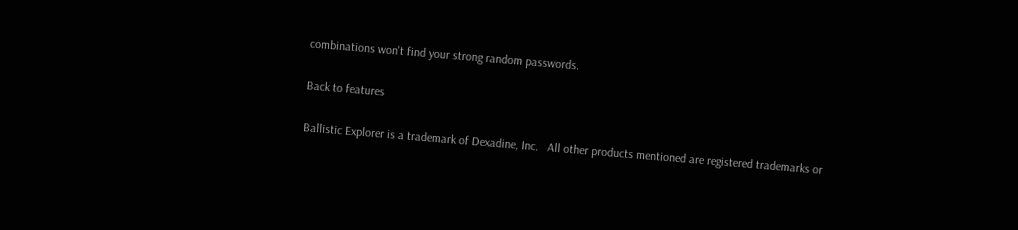combinations won't find your strong random passwords.

Back to features

Ballistic Explorer is a trademark of Dexadine, Inc.   All other products mentioned are registered trademarks or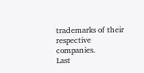trademarks of their respective companies.
Last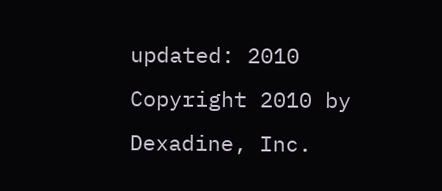updated: 2010
Copyright 2010 by Dexadine, Inc.